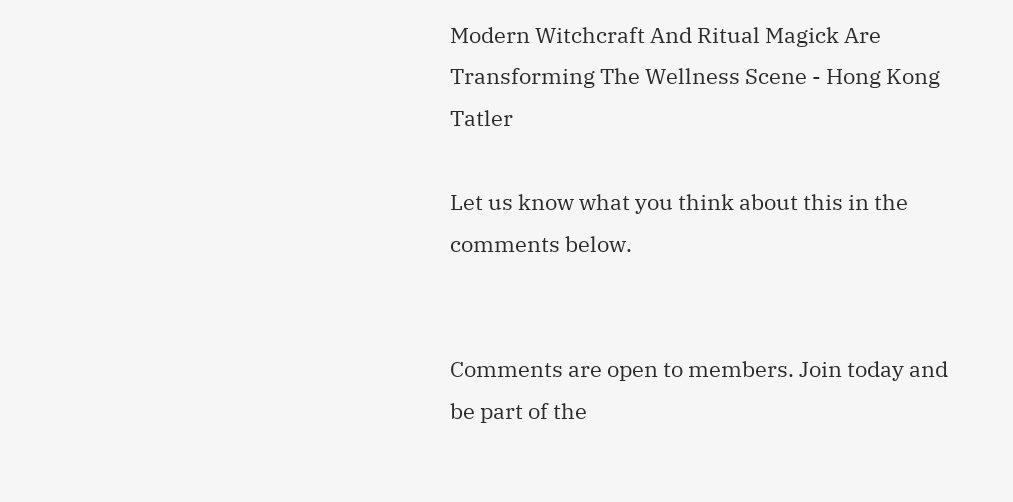Modern Witchcraft And Ritual Magick Are Transforming The Wellness Scene - Hong Kong Tatler

Let us know what you think about this in the comments below.


Comments are open to members. Join today and be part of the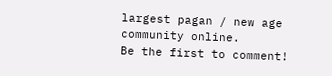largest pagan / new age community online.
Be the first to comment!